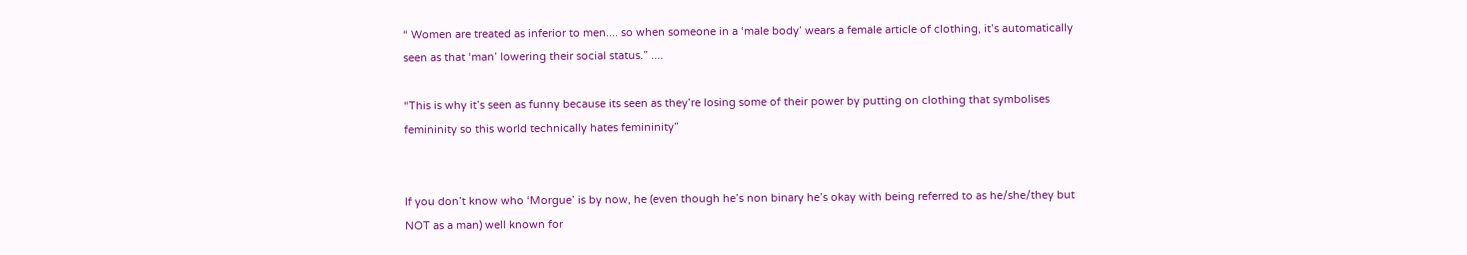“ Women are treated as inferior to men.... so when someone in a ‘male body’ wears a female article of clothing, it’s automatically seen as that ‘man’ lowering their social status.” ....

“This is why it’s seen as funny because its seen as they’re losing some of their power by putting on clothing that symbolises femininity so this world technically hates femininity”


If you don’t know who ‘Morgue’ is by now, he (even though he’s non binary he’s okay with being referred to as he/she/they but NOT as a man) well known for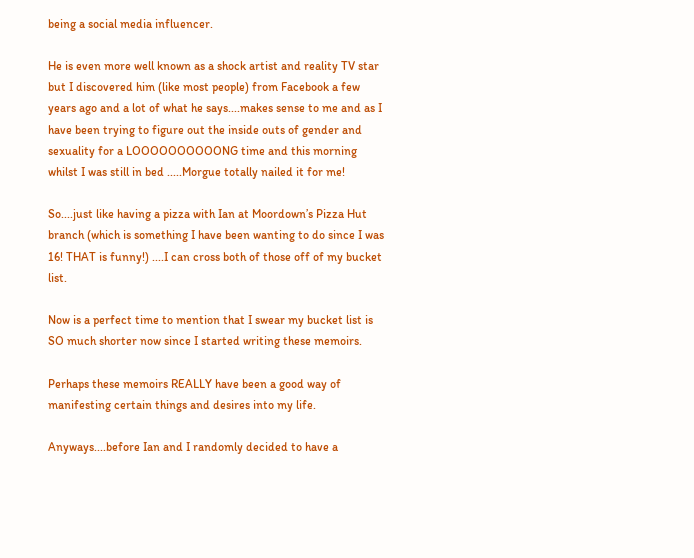being a social media influencer.

He is even more well known as a shock artist and reality TV star but I discovered him (like most people) from Facebook a few years ago and a lot of what he says....makes sense to me and as I have been trying to figure out the inside outs of gender and sexuality for a LOOOOOOOOOONG time and this morning whilst I was still in bed .....Morgue totally nailed it for me!

So....just like having a pizza with Ian at Moordown’s Pizza Hut branch (which is something I have been wanting to do since I was 16! THAT is funny!) ....I can cross both of those off of my bucket list.

Now is a perfect time to mention that I swear my bucket list is SO much shorter now since I started writing these memoirs.

Perhaps these memoirs REALLY have been a good way of manifesting certain things and desires into my life.

Anyways....before Ian and I randomly decided to have a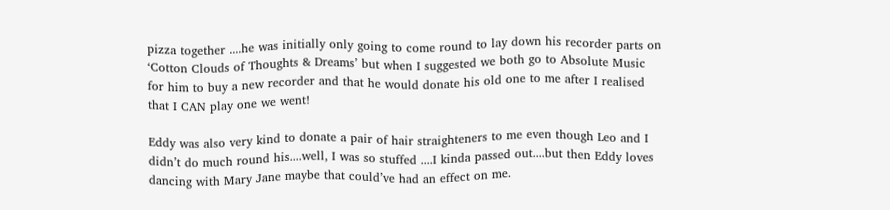pizza together ....he was initially only going to come round to lay down his recorder parts on ‘Cotton Clouds of Thoughts & Dreams’ but when I suggested we both go to Absolute Music for him to buy a new recorder and that he would donate his old one to me after I realised that I CAN play one we went!

Eddy was also very kind to donate a pair of hair straighteners to me even though Leo and I didn’t do much round his....well, I was so stuffed ....I kinda passed out....but then Eddy loves dancing with Mary Jane maybe that could’ve had an effect on me.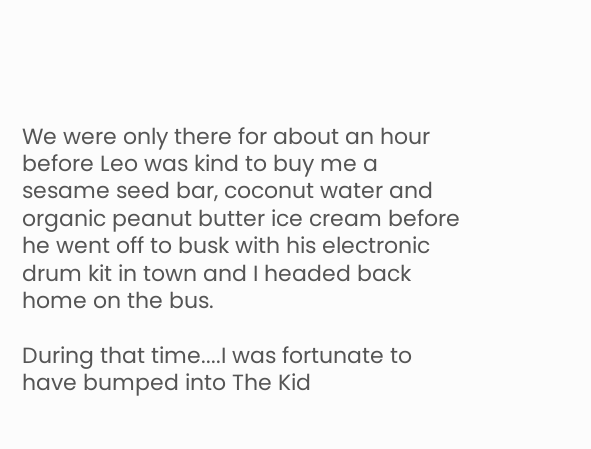We were only there for about an hour before Leo was kind to buy me a sesame seed bar, coconut water and organic peanut butter ice cream before he went off to busk with his electronic drum kit in town and I headed back home on the bus.

During that time....I was fortunate to have bumped into The Kid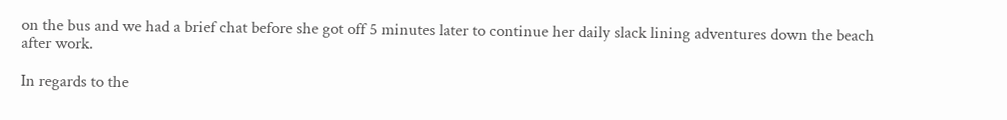on the bus and we had a brief chat before she got off 5 minutes later to continue her daily slack lining adventures down the beach after work.

In regards to the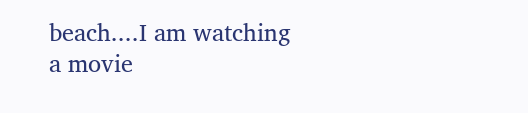beach....I am watching a movie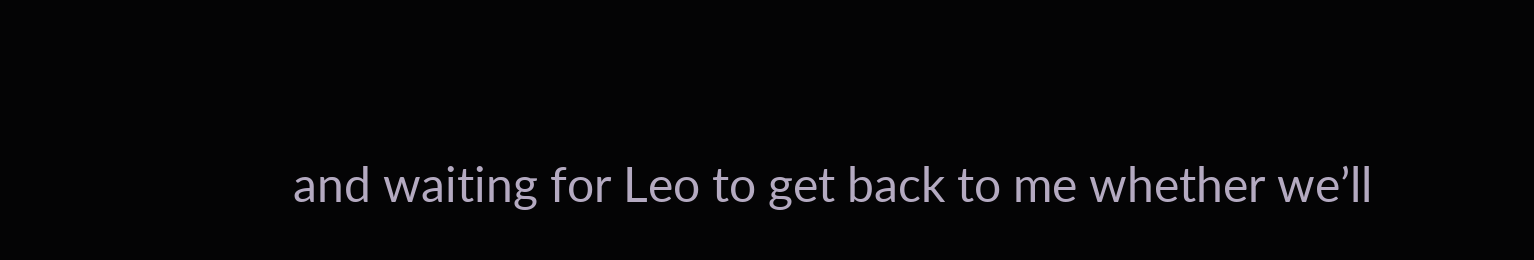and waiting for Leo to get back to me whether we’ll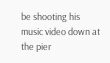be shooting his music video down at the pier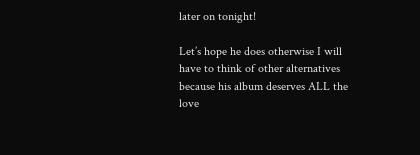later on tonight!

Let’s hope he does otherwise I will have to think of other alternatives because his album deserves ALL the love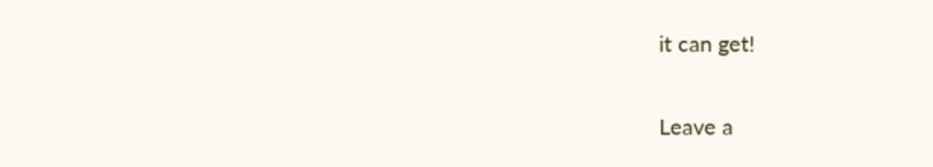it can get!

Leave a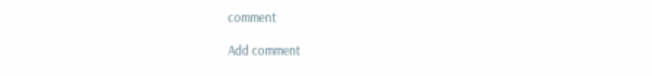comment

Add comment